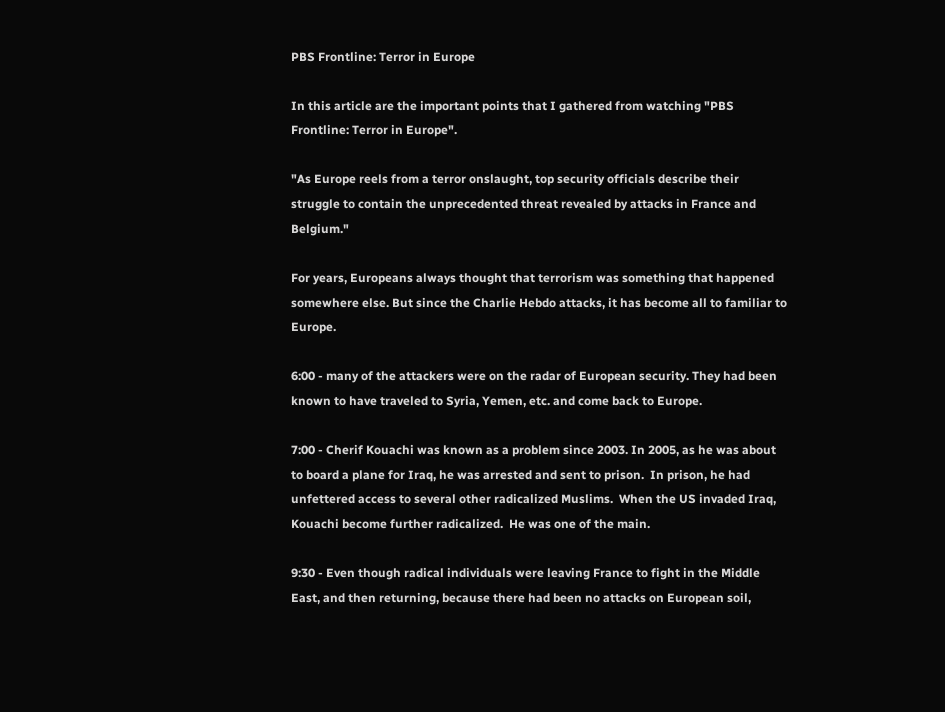PBS Frontline: Terror in Europe

In this article are the important points that I gathered from watching "PBS Frontline: Terror in Europe".

"As Europe reels from a terror onslaught, top security officials describe their struggle to contain the unprecedented threat revealed by attacks in France and Belgium."

For years, Europeans always thought that terrorism was something that happened somewhere else. But since the Charlie Hebdo attacks, it has become all to familiar to Europe.

6:00 - many of the attackers were on the radar of European security. They had been known to have traveled to Syria, Yemen, etc. and come back to Europe.

7:00 - Cherif Kouachi was known as a problem since 2003. In 2005, as he was about to board a plane for Iraq, he was arrested and sent to prison.  In prison, he had unfettered access to several other radicalized Muslims.  When the US invaded Iraq, Kouachi become further radicalized.  He was one of the main.

9:30 - Even though radical individuals were leaving France to fight in the Middle East, and then returning, because there had been no attacks on European soil,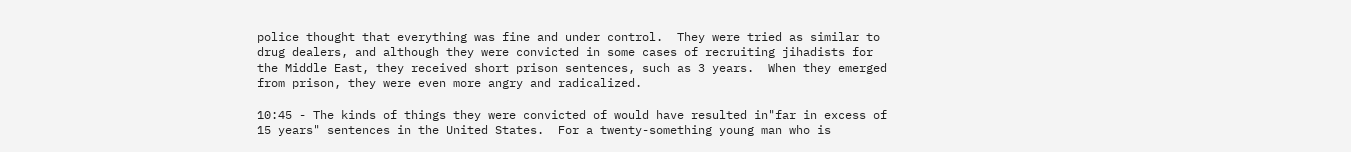police thought that everything was fine and under control.  They were tried as similar to drug dealers, and although they were convicted in some cases of recruiting jihadists for the Middle East, they received short prison sentences, such as 3 years.  When they emerged from prison, they were even more angry and radicalized.

10:45 - The kinds of things they were convicted of would have resulted in"far in excess of 15 years" sentences in the United States.  For a twenty-something young man who is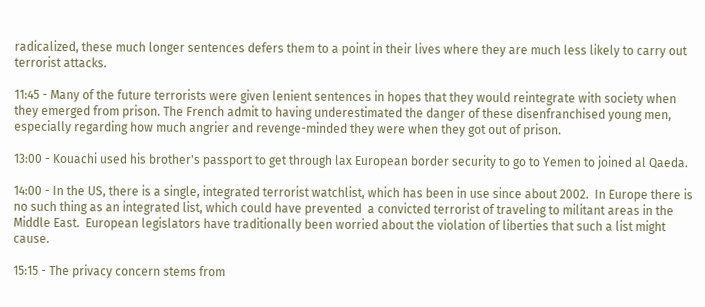radicalized, these much longer sentences defers them to a point in their lives where they are much less likely to carry out terrorist attacks.

11:45 - Many of the future terrorists were given lenient sentences in hopes that they would reintegrate with society when they emerged from prison. The French admit to having underestimated the danger of these disenfranchised young men, especially regarding how much angrier and revenge-minded they were when they got out of prison.

13:00 - Kouachi used his brother's passport to get through lax European border security to go to Yemen to joined al Qaeda.

14:00 - In the US, there is a single, integrated terrorist watchlist, which has been in use since about 2002.  In Europe there is no such thing as an integrated list, which could have prevented  a convicted terrorist of traveling to militant areas in the Middle East.  European legislators have traditionally been worried about the violation of liberties that such a list might cause.

15:15 - The privacy concern stems from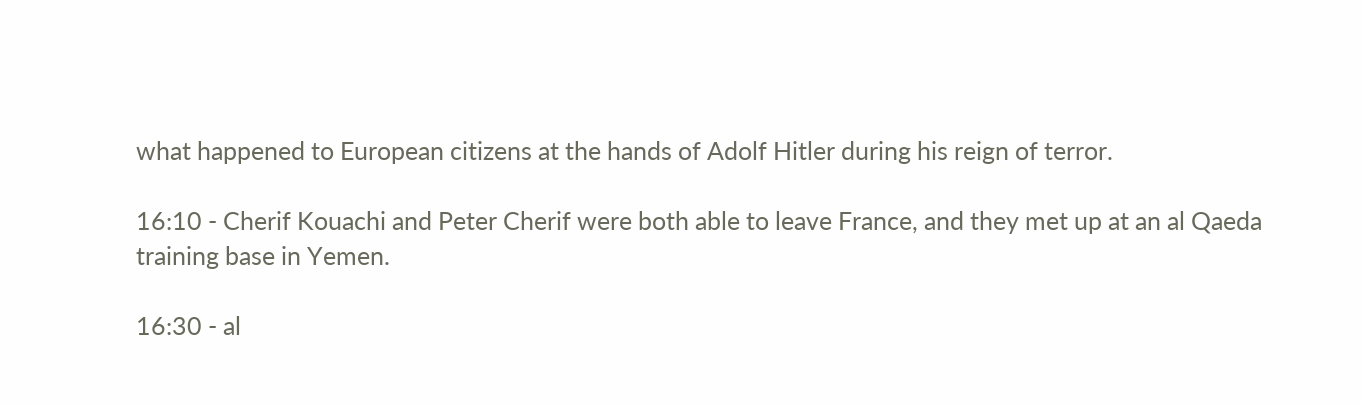what happened to European citizens at the hands of Adolf Hitler during his reign of terror.

16:10 - Cherif Kouachi and Peter Cherif were both able to leave France, and they met up at an al Qaeda training base in Yemen.

16:30 - al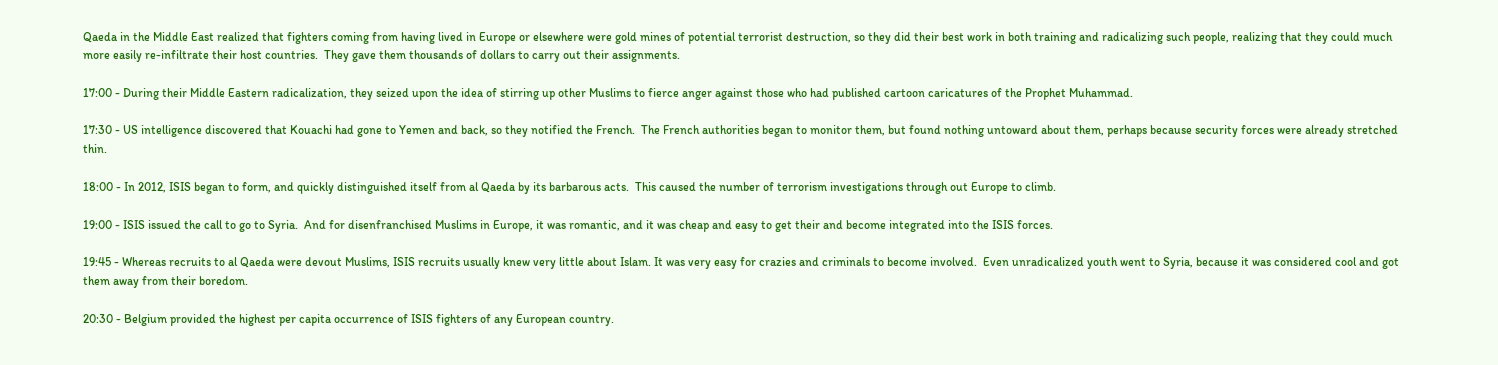Qaeda in the Middle East realized that fighters coming from having lived in Europe or elsewhere were gold mines of potential terrorist destruction, so they did their best work in both training and radicalizing such people, realizing that they could much more easily re-infiltrate their host countries.  They gave them thousands of dollars to carry out their assignments.

17:00 - During their Middle Eastern radicalization, they seized upon the idea of stirring up other Muslims to fierce anger against those who had published cartoon caricatures of the Prophet Muhammad.

17:30 - US intelligence discovered that Kouachi had gone to Yemen and back, so they notified the French.  The French authorities began to monitor them, but found nothing untoward about them, perhaps because security forces were already stretched thin.

18:00 - In 2012, ISIS began to form, and quickly distinguished itself from al Qaeda by its barbarous acts.  This caused the number of terrorism investigations through out Europe to climb.

19:00 - ISIS issued the call to go to Syria.  And for disenfranchised Muslims in Europe, it was romantic, and it was cheap and easy to get their and become integrated into the ISIS forces.

19:45 - Whereas recruits to al Qaeda were devout Muslims, ISIS recruits usually knew very little about Islam. It was very easy for crazies and criminals to become involved.  Even unradicalized youth went to Syria, because it was considered cool and got them away from their boredom.

20:30 - Belgium provided the highest per capita occurrence of ISIS fighters of any European country.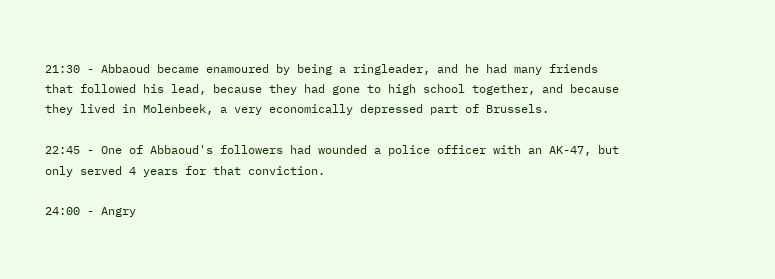21:30 - Abbaoud became enamoured by being a ringleader, and he had many friends that followed his lead, because they had gone to high school together, and because they lived in Molenbeek, a very economically depressed part of Brussels.

22:45 - One of Abbaoud's followers had wounded a police officer with an AK-47, but only served 4 years for that conviction.

24:00 - Angry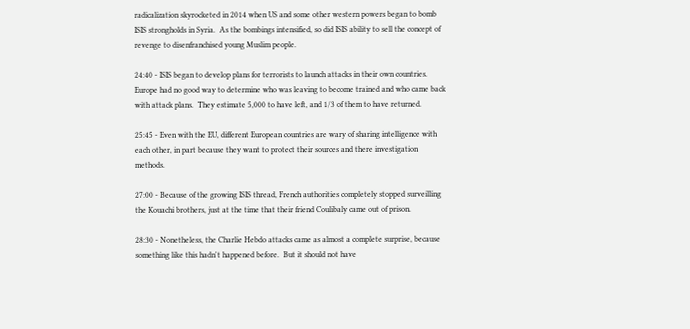radicalization skyrocketed in 2014 when US and some other western powers began to bomb ISIS strongholds in Syria.  As the bombings intensified, so did ISIS ability to sell the concept of revenge to disenfranchised young Muslim people.

24:40 - ISIS began to develop plans for terrorists to launch attacks in their own countries.  Europe had no good way to determine who was leaving to become trained and who came back with attack plans.  They estimate 5,000 to have left, and 1/3 of them to have returned.

25:45 - Even with the EU, different European countries are wary of sharing intelligence with each other, in part because they want to protect their sources and there investigation methods.

27:00 - Because of the growing ISIS thread, French authorities completely stopped surveilling the Kouachi brothers, just at the time that their friend Coulibaly came out of prison.

28:30 - Nonetheless, the Charlie Hebdo attacks came as almost a complete surprise, because something like this hadn't happened before.  But it should not have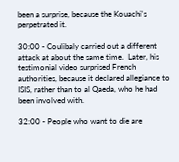been a surprise, because the Kouachi's perpetrated it.

30:00 - Coulibaly carried out a different attack at about the same time.  Later, his testimonial video surprised French authorities, because it declared allegiance to ISIS, rather than to al Qaeda, who he had been involved with.

32:00 - People who want to die are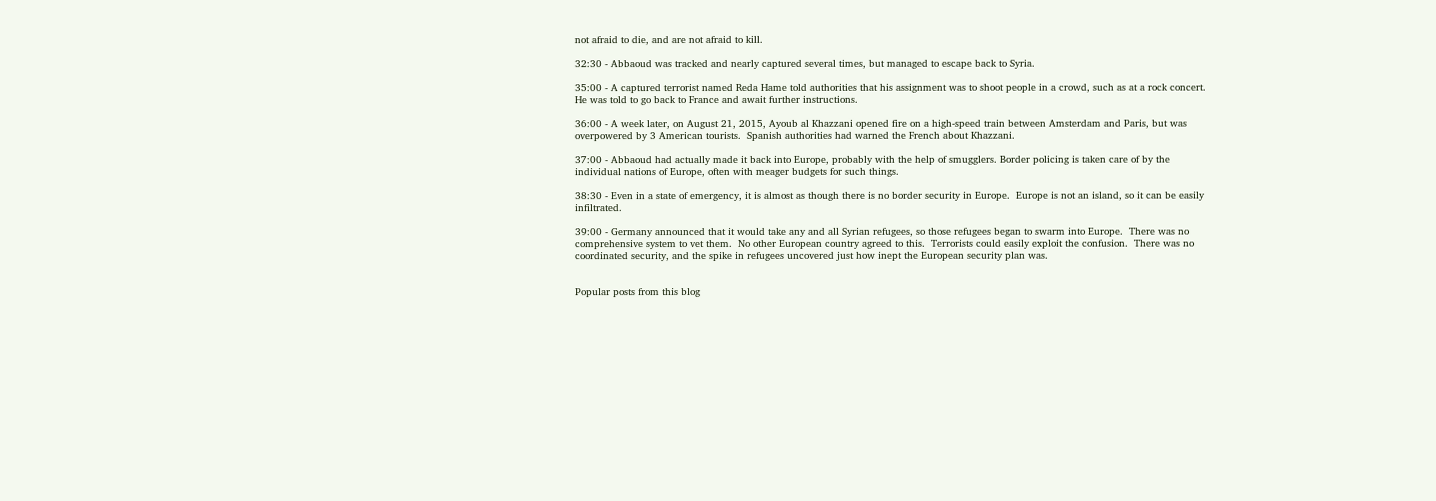not afraid to die, and are not afraid to kill.

32:30 - Abbaoud was tracked and nearly captured several times, but managed to escape back to Syria.

35:00 - A captured terrorist named Reda Hame told authorities that his assignment was to shoot people in a crowd, such as at a rock concert.  He was told to go back to France and await further instructions.

36:00 - A week later, on August 21, 2015, Ayoub al Khazzani opened fire on a high-speed train between Amsterdam and Paris, but was overpowered by 3 American tourists.  Spanish authorities had warned the French about Khazzani.

37:00 - Abbaoud had actually made it back into Europe, probably with the help of smugglers. Border policing is taken care of by the individual nations of Europe, often with meager budgets for such things.

38:30 - Even in a state of emergency, it is almost as though there is no border security in Europe.  Europe is not an island, so it can be easily infiltrated.

39:00 - Germany announced that it would take any and all Syrian refugees, so those refugees began to swarm into Europe.  There was no comprehensive system to vet them.  No other European country agreed to this.  Terrorists could easily exploit the confusion.  There was no coordinated security, and the spike in refugees uncovered just how inept the European security plan was.


Popular posts from this blog